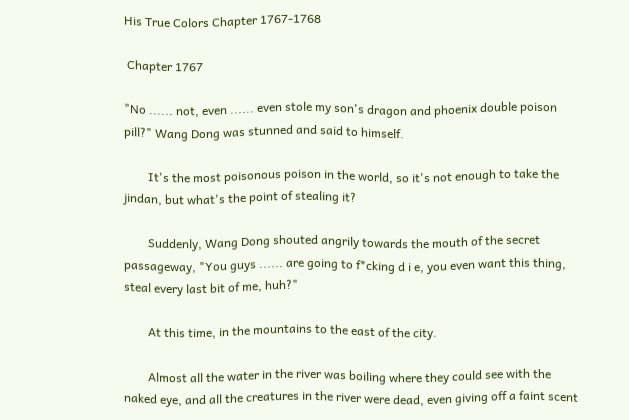His True Colors Chapter 1767-1768

 Chapter 1767

"No ...... not, even ...... even stole my son's dragon and phoenix double poison pill?" Wang Dong was stunned and said to himself.

        It's the most poisonous poison in the world, so it's not enough to take the jindan, but what's the point of stealing it?

        Suddenly, Wang Dong shouted angrily towards the mouth of the secret passageway, "You guys ...... are going to f*cking d i e, you even want this thing, steal every last bit of me, huh?"

        At this time, in the mountains to the east of the city.

        Almost all the water in the river was boiling where they could see with the naked eye, and all the creatures in the river were dead, even giving off a faint scent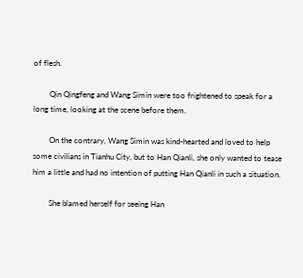of flesh.

        Qin Qingfeng and Wang Simin were too frightened to speak for a long time, looking at the scene before them.

        On the contrary, Wang Simin was kind-hearted and loved to help some civilians in Tianhu City, but to Han Qianli, she only wanted to tease him a little and had no intention of putting Han Qianli in such a situation.

        She blamed herself for seeing Han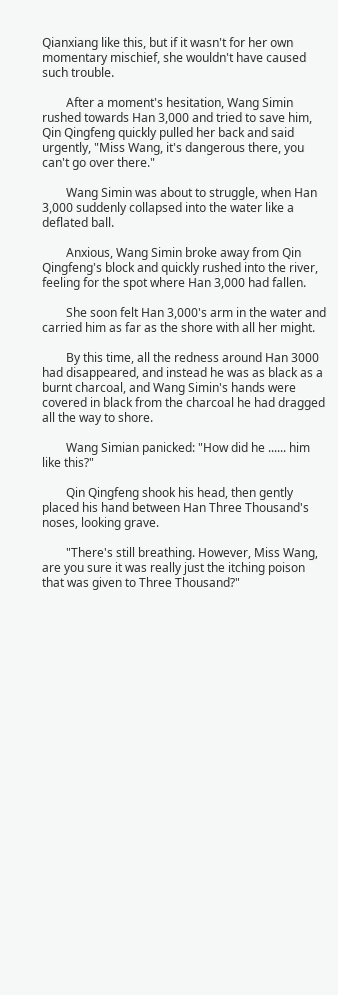Qianxiang like this, but if it wasn't for her own momentary mischief, she wouldn't have caused such trouble.

        After a moment's hesitation, Wang Simin rushed towards Han 3,000 and tried to save him, Qin Qingfeng quickly pulled her back and said urgently, "Miss Wang, it's dangerous there, you can't go over there."

        Wang Simin was about to struggle, when Han 3,000 suddenly collapsed into the water like a deflated ball.

        Anxious, Wang Simin broke away from Qin Qingfeng's block and quickly rushed into the river, feeling for the spot where Han 3,000 had fallen.

        She soon felt Han 3,000's arm in the water and carried him as far as the shore with all her might.

        By this time, all the redness around Han 3000 had disappeared, and instead he was as black as a burnt charcoal, and Wang Simin's hands were covered in black from the charcoal he had dragged all the way to shore.

        Wang Simian panicked: "How did he ...... him like this?"

        Qin Qingfeng shook his head, then gently placed his hand between Han Three Thousand's noses, looking grave.

        "There's still breathing. However, Miss Wang, are you sure it was really just the itching poison that was given to Three Thousand?"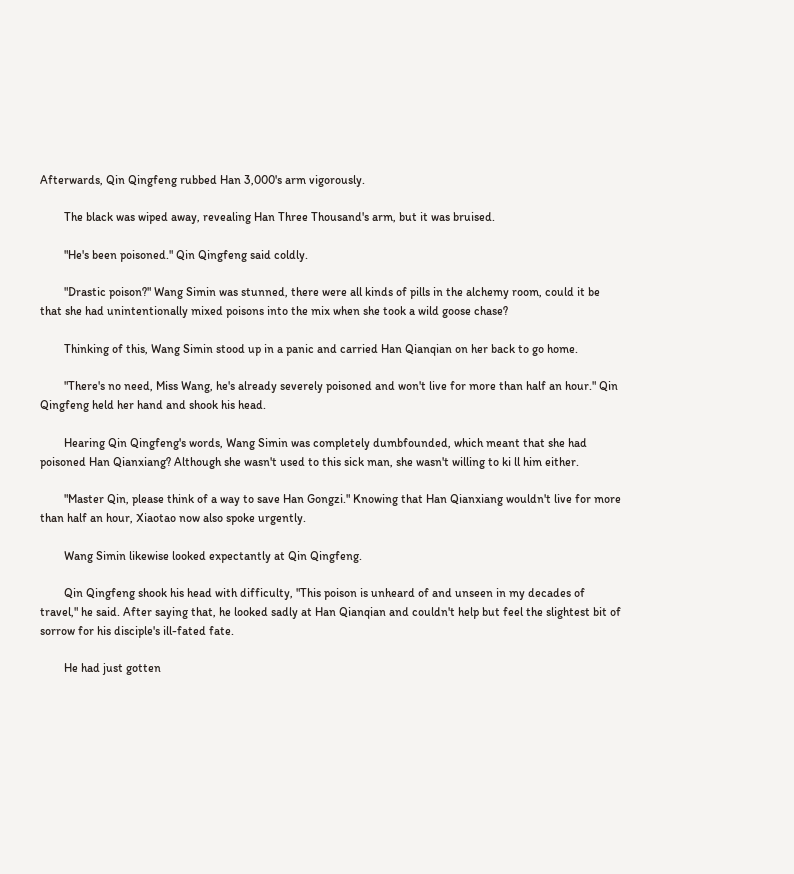Afterwards, Qin Qingfeng rubbed Han 3,000's arm vigorously.

        The black was wiped away, revealing Han Three Thousand's arm, but it was bruised.

        "He's been poisoned." Qin Qingfeng said coldly.

        "Drastic poison?" Wang Simin was stunned, there were all kinds of pills in the alchemy room, could it be that she had unintentionally mixed poisons into the mix when she took a wild goose chase?

        Thinking of this, Wang Simin stood up in a panic and carried Han Qianqian on her back to go home.

        "There's no need, Miss Wang, he's already severely poisoned and won't live for more than half an hour." Qin Qingfeng held her hand and shook his head.

        Hearing Qin Qingfeng's words, Wang Simin was completely dumbfounded, which meant that she had poisoned Han Qianxiang? Although she wasn't used to this sick man, she wasn't willing to ki ll him either.

        "Master Qin, please think of a way to save Han Gongzi." Knowing that Han Qianxiang wouldn't live for more than half an hour, Xiaotao now also spoke urgently.

        Wang Simin likewise looked expectantly at Qin Qingfeng.

        Qin Qingfeng shook his head with difficulty, "This poison is unheard of and unseen in my decades of travel," he said. After saying that, he looked sadly at Han Qianqian and couldn't help but feel the slightest bit of sorrow for his disciple's ill-fated fate.

        He had just gotten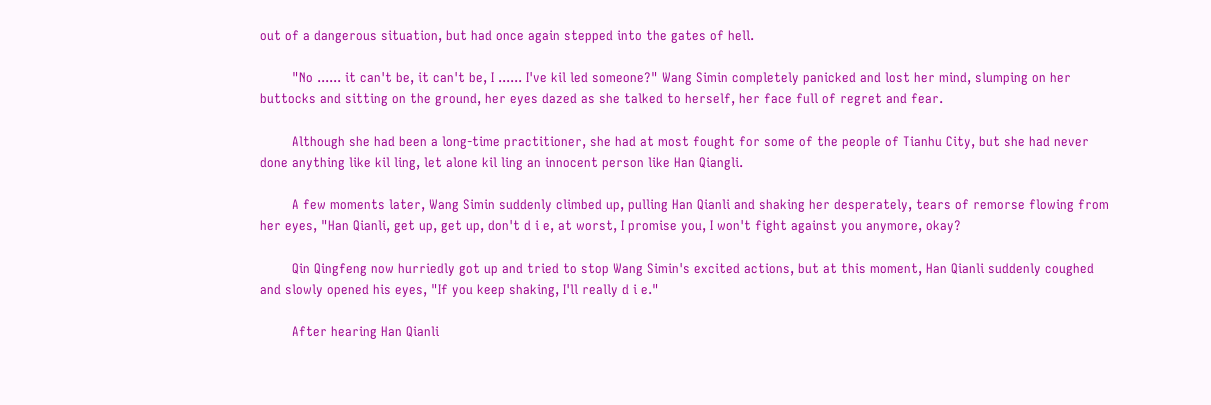out of a dangerous situation, but had once again stepped into the gates of hell.

        "No ...... it can't be, it can't be, I ...... I've kil led someone?" Wang Simin completely panicked and lost her mind, slumping on her buttocks and sitting on the ground, her eyes dazed as she talked to herself, her face full of regret and fear.

        Although she had been a long-time practitioner, she had at most fought for some of the people of Tianhu City, but she had never done anything like kil ling, let alone kil ling an innocent person like Han Qiangli.

        A few moments later, Wang Simin suddenly climbed up, pulling Han Qianli and shaking her desperately, tears of remorse flowing from her eyes, "Han Qianli, get up, get up, don't d i e, at worst, I promise you, I won't fight against you anymore, okay?

        Qin Qingfeng now hurriedly got up and tried to stop Wang Simin's excited actions, but at this moment, Han Qianli suddenly coughed and slowly opened his eyes, "If you keep shaking, I'll really d i e."

        After hearing Han Qianli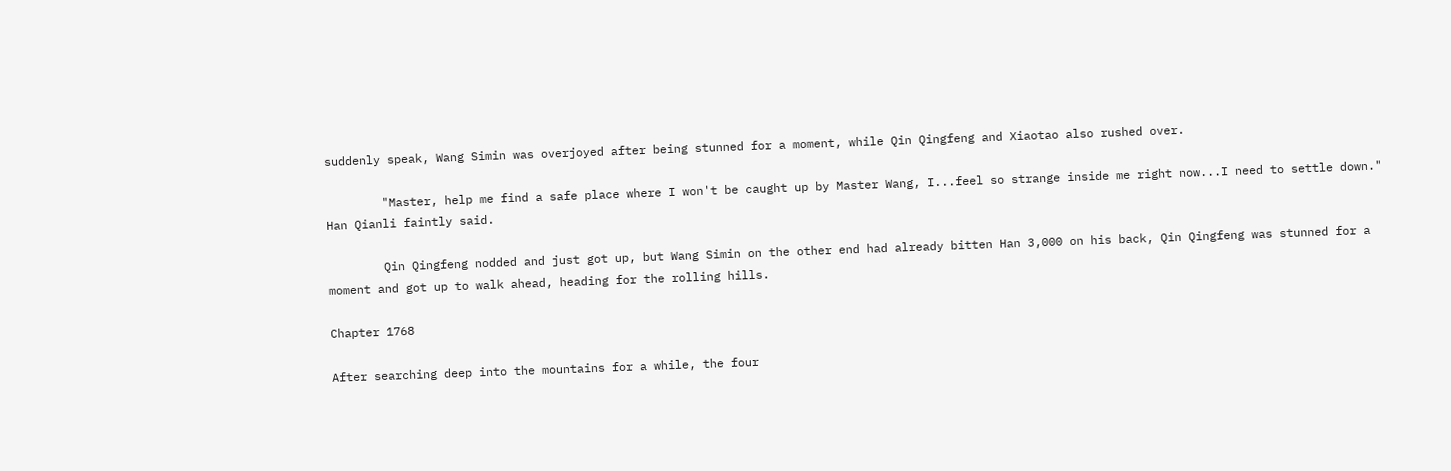suddenly speak, Wang Simin was overjoyed after being stunned for a moment, while Qin Qingfeng and Xiaotao also rushed over.

        "Master, help me find a safe place where I won't be caught up by Master Wang, I...feel so strange inside me right now...I need to settle down." Han Qianli faintly said.

        Qin Qingfeng nodded and just got up, but Wang Simin on the other end had already bitten Han 3,000 on his back, Qin Qingfeng was stunned for a moment and got up to walk ahead, heading for the rolling hills.

Chapter 1768

After searching deep into the mountains for a while, the four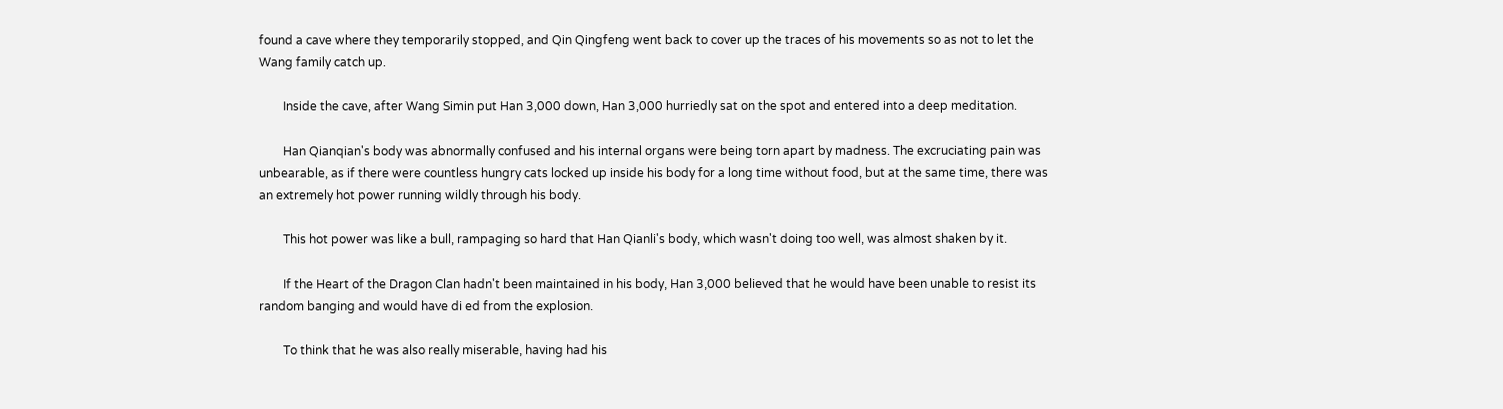found a cave where they temporarily stopped, and Qin Qingfeng went back to cover up the traces of his movements so as not to let the Wang family catch up.

        Inside the cave, after Wang Simin put Han 3,000 down, Han 3,000 hurriedly sat on the spot and entered into a deep meditation.

        Han Qianqian's body was abnormally confused and his internal organs were being torn apart by madness. The excruciating pain was unbearable, as if there were countless hungry cats locked up inside his body for a long time without food, but at the same time, there was an extremely hot power running wildly through his body.

        This hot power was like a bull, rampaging so hard that Han Qianli's body, which wasn't doing too well, was almost shaken by it.

        If the Heart of the Dragon Clan hadn't been maintained in his body, Han 3,000 believed that he would have been unable to resist its random banging and would have di ed from the explosion.

        To think that he was also really miserable, having had his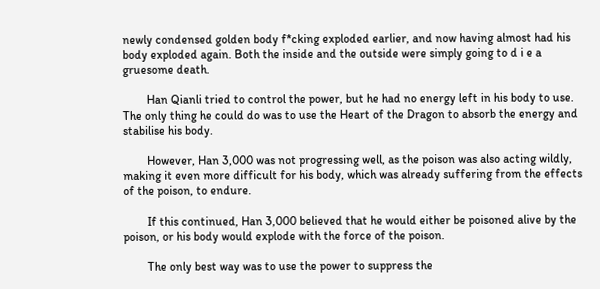newly condensed golden body f*cking exploded earlier, and now having almost had his body exploded again. Both the inside and the outside were simply going to d i e a gruesome death.

        Han Qianli tried to control the power, but he had no energy left in his body to use. The only thing he could do was to use the Heart of the Dragon to absorb the energy and stabilise his body.

        However, Han 3,000 was not progressing well, as the poison was also acting wildly, making it even more difficult for his body, which was already suffering from the effects of the poison, to endure.

        If this continued, Han 3,000 believed that he would either be poisoned alive by the poison, or his body would explode with the force of the poison.

        The only best way was to use the power to suppress the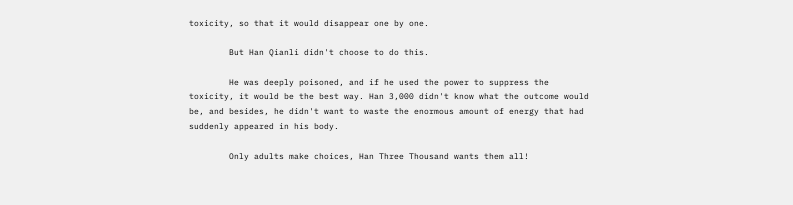toxicity, so that it would disappear one by one.

        But Han Qianli didn't choose to do this.

        He was deeply poisoned, and if he used the power to suppress the toxicity, it would be the best way. Han 3,000 didn't know what the outcome would be, and besides, he didn't want to waste the enormous amount of energy that had suddenly appeared in his body.

        Only adults make choices, Han Three Thousand wants them all!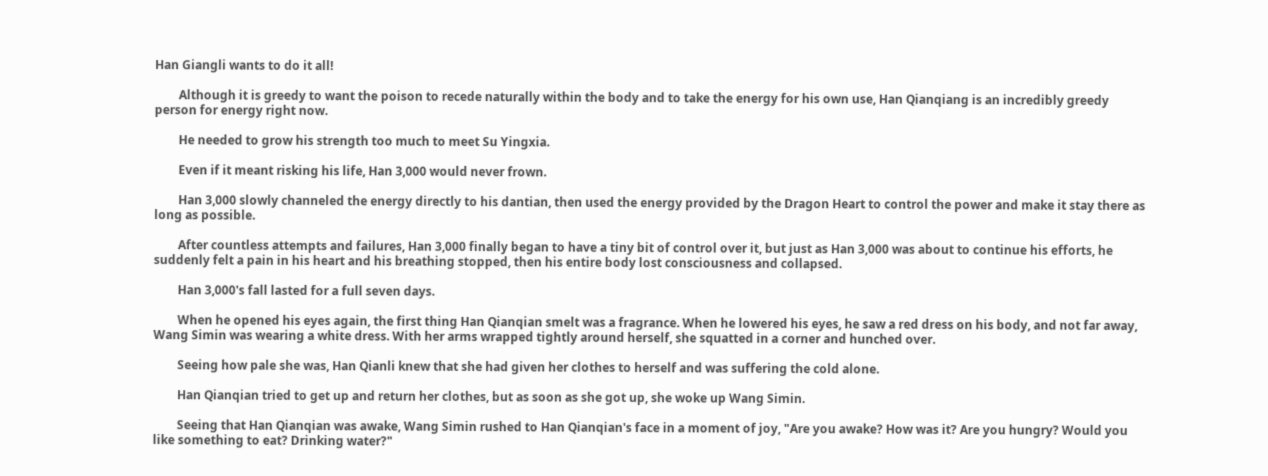Han Giangli wants to do it all!

        Although it is greedy to want the poison to recede naturally within the body and to take the energy for his own use, Han Qianqiang is an incredibly greedy person for energy right now.

        He needed to grow his strength too much to meet Su Yingxia.

        Even if it meant risking his life, Han 3,000 would never frown.

        Han 3,000 slowly channeled the energy directly to his dantian, then used the energy provided by the Dragon Heart to control the power and make it stay there as long as possible.

        After countless attempts and failures, Han 3,000 finally began to have a tiny bit of control over it, but just as Han 3,000 was about to continue his efforts, he suddenly felt a pain in his heart and his breathing stopped, then his entire body lost consciousness and collapsed.

        Han 3,000's fall lasted for a full seven days.

        When he opened his eyes again, the first thing Han Qianqian smelt was a fragrance. When he lowered his eyes, he saw a red dress on his body, and not far away, Wang Simin was wearing a white dress. With her arms wrapped tightly around herself, she squatted in a corner and hunched over.

        Seeing how pale she was, Han Qianli knew that she had given her clothes to herself and was suffering the cold alone.

        Han Qianqian tried to get up and return her clothes, but as soon as she got up, she woke up Wang Simin.

        Seeing that Han Qianqian was awake, Wang Simin rushed to Han Qianqian's face in a moment of joy, "Are you awake? How was it? Are you hungry? Would you like something to eat? Drinking water?"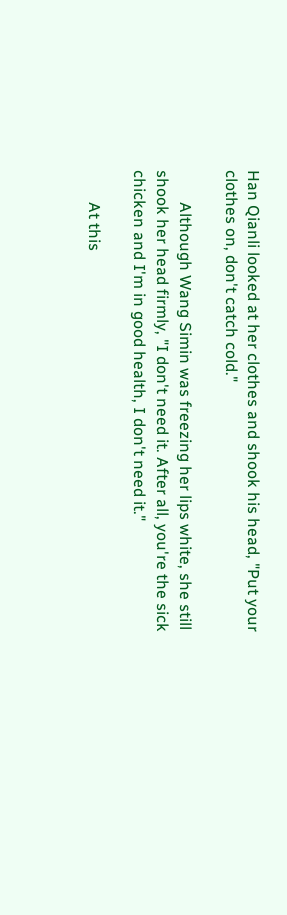Han Qianli looked at her clothes and shook his head, "Put your clothes on, don't catch cold."

        Although Wang Simin was freezing her lips white, she still shook her head firmly, "I don't need it. After all, you're the sick chicken and I'm in good health, I don't need it."

        At this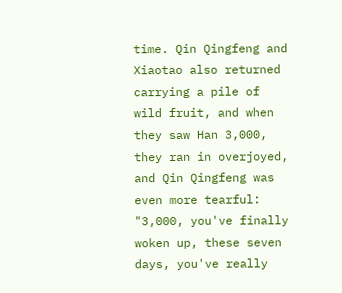time. Qin Qingfeng and Xiaotao also returned carrying a pile of wild fruit, and when they saw Han 3,000, they ran in overjoyed, and Qin Qingfeng was even more tearful: "3,000, you've finally woken up, these seven days, you've really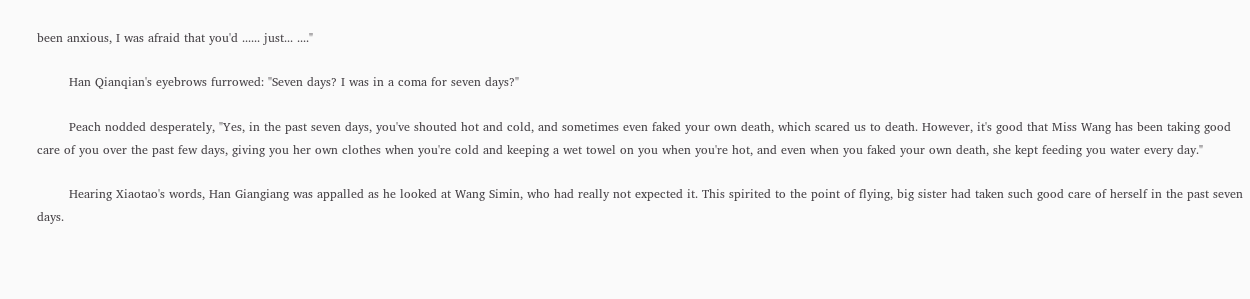been anxious, I was afraid that you'd ...... just... ...."

        Han Qianqian's eyebrows furrowed: "Seven days? I was in a coma for seven days?"

        Peach nodded desperately, "Yes, in the past seven days, you've shouted hot and cold, and sometimes even faked your own death, which scared us to death. However, it's good that Miss Wang has been taking good care of you over the past few days, giving you her own clothes when you're cold and keeping a wet towel on you when you're hot, and even when you faked your own death, she kept feeding you water every day."

        Hearing Xiaotao's words, Han Giangiang was appalled as he looked at Wang Simin, who had really not expected it. This spirited to the point of flying, big sister had taken such good care of herself in the past seven days.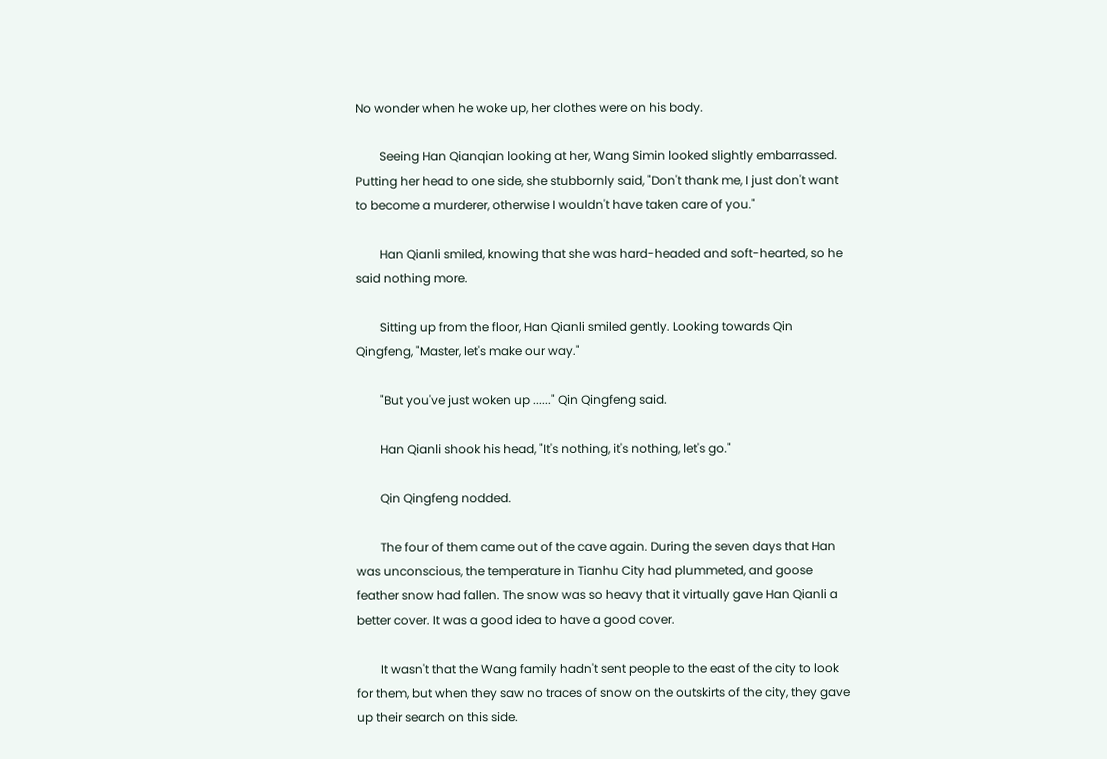No wonder when he woke up, her clothes were on his body.

        Seeing Han Qianqian looking at her, Wang Simin looked slightly embarrassed. Putting her head to one side, she stubbornly said, "Don't thank me, I just don't want to become a murderer, otherwise I wouldn't have taken care of you."

        Han Qianli smiled, knowing that she was hard-headed and soft-hearted, so he said nothing more.

        Sitting up from the floor, Han Qianli smiled gently. Looking towards Qin Qingfeng, "Master, let's make our way."

        "But you've just woken up ......" Qin Qingfeng said.

        Han Qianli shook his head, "It's nothing, it's nothing, let's go."

        Qin Qingfeng nodded.

        The four of them came out of the cave again. During the seven days that Han was unconscious, the temperature in Tianhu City had plummeted, and goose feather snow had fallen. The snow was so heavy that it virtually gave Han Qianli a better cover. It was a good idea to have a good cover.

        It wasn't that the Wang family hadn't sent people to the east of the city to look for them, but when they saw no traces of snow on the outskirts of the city, they gave up their search on this side.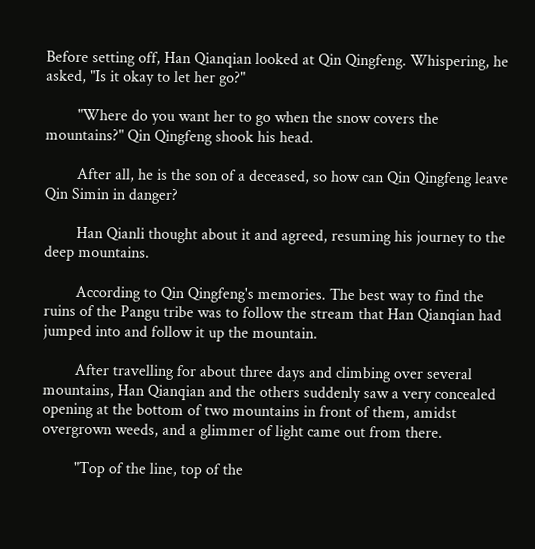Before setting off, Han Qianqian looked at Qin Qingfeng. Whispering, he asked, "Is it okay to let her go?"

        "Where do you want her to go when the snow covers the mountains?" Qin Qingfeng shook his head.

        After all, he is the son of a deceased, so how can Qin Qingfeng leave Qin Simin in danger?

        Han Qianli thought about it and agreed, resuming his journey to the deep mountains.

        According to Qin Qingfeng's memories. The best way to find the ruins of the Pangu tribe was to follow the stream that Han Qianqian had jumped into and follow it up the mountain.

        After travelling for about three days and climbing over several mountains, Han Qianqian and the others suddenly saw a very concealed opening at the bottom of two mountains in front of them, amidst overgrown weeds, and a glimmer of light came out from there.

        "Top of the line, top of the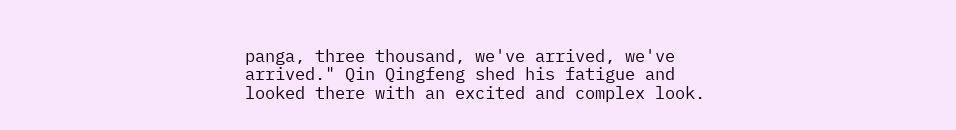panga, three thousand, we've arrived, we've arrived." Qin Qingfeng shed his fatigue and looked there with an excited and complex look.